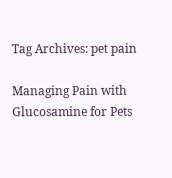Tag Archives: pet pain

Managing Pain with Glucosamine for Pets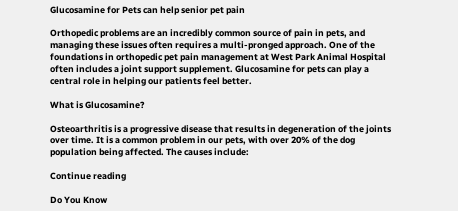Glucosamine for Pets can help senior pet pain

Orthopedic problems are an incredibly common source of pain in pets, and managing these issues often requires a multi-pronged approach. One of the foundations in orthopedic pet pain management at West Park Animal Hospital often includes a joint support supplement. Glucosamine for pets can play a central role in helping our patients feel better.

What is Glucosamine?

Osteoarthritis is a progressive disease that results in degeneration of the joints over time. It is a common problem in our pets, with over 20% of the dog population being affected. The causes include:

Continue reading

Do You Know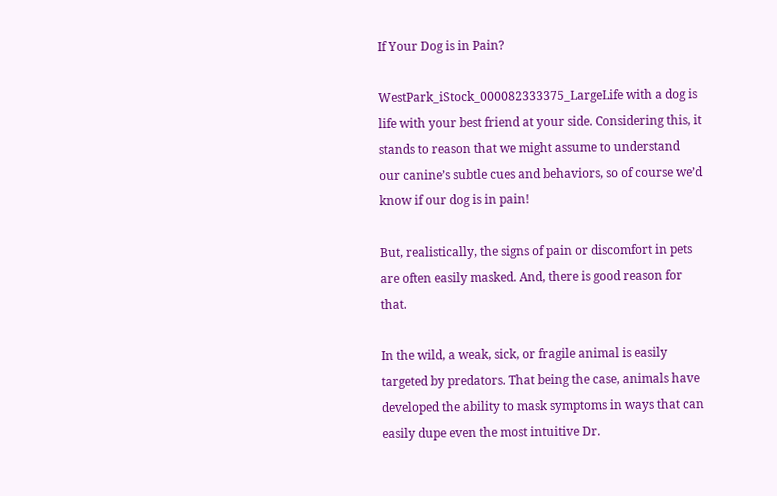If Your Dog is in Pain?

WestPark_iStock_000082333375_LargeLife with a dog is life with your best friend at your side. Considering this, it stands to reason that we might assume to understand our canine’s subtle cues and behaviors, so of course we’d know if our dog is in pain!

But, realistically, the signs of pain or discomfort in pets are often easily masked. And, there is good reason for that.

In the wild, a weak, sick, or fragile animal is easily targeted by predators. That being the case, animals have developed the ability to mask symptoms in ways that can easily dupe even the most intuitive Dr.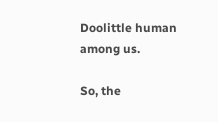Doolittle human among us.

So, the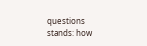questions stands: how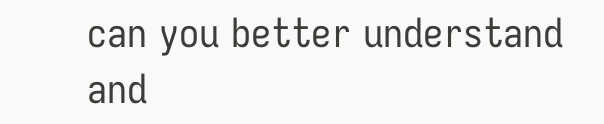can you better understand and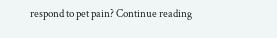respond to pet pain? Continue reading